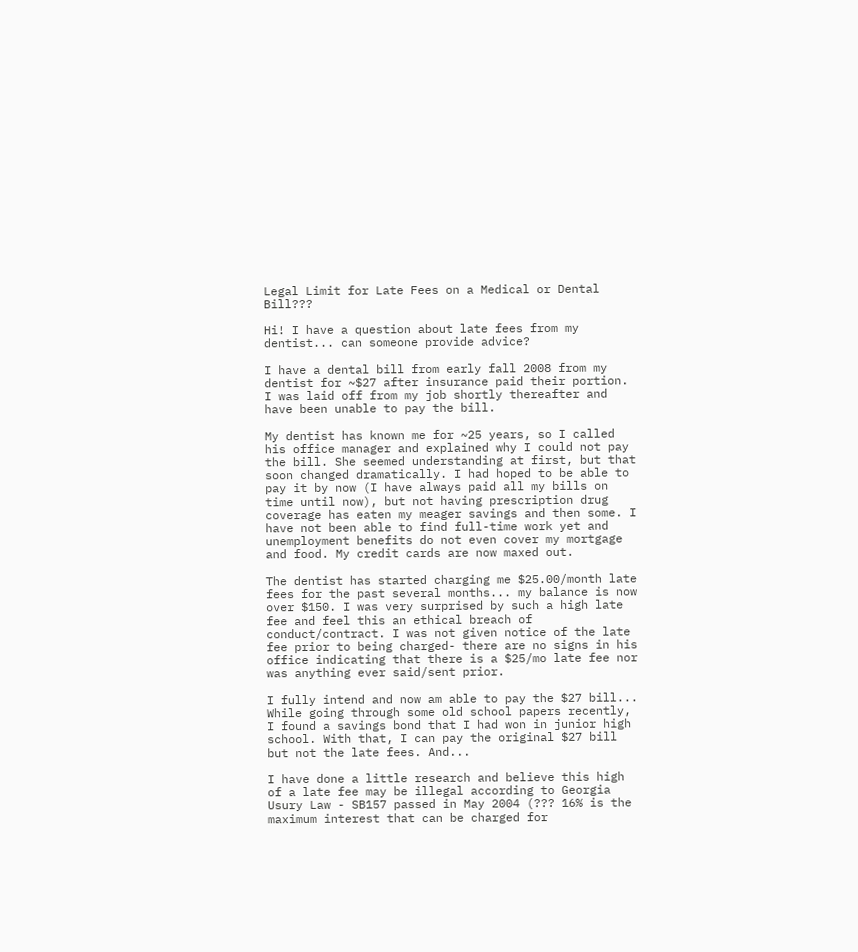Legal Limit for Late Fees on a Medical or Dental Bill???

Hi! I have a question about late fees from my dentist... can someone provide advice?

I have a dental bill from early fall 2008 from my dentist for ~$27 after insurance paid their portion. I was laid off from my job shortly thereafter and have been unable to pay the bill.

My dentist has known me for ~25 years, so I called his office manager and explained why I could not pay the bill. She seemed understanding at first, but that soon changed dramatically. I had hoped to be able to pay it by now (I have always paid all my bills on time until now), but not having prescription drug coverage has eaten my meager savings and then some. I have not been able to find full-time work yet and unemployment benefits do not even cover my mortgage and food. My credit cards are now maxed out.

The dentist has started charging me $25.00/month late fees for the past several months... my balance is now over $150. I was very surprised by such a high late fee and feel this an ethical breach of conduct/contract. I was not given notice of the late fee prior to being charged- there are no signs in his office indicating that there is a $25/mo late fee nor was anything ever said/sent prior.

I fully intend and now am able to pay the $27 bill... While going through some old school papers recently, I found a savings bond that I had won in junior high school. With that, I can pay the original $27 bill but not the late fees. And...

I have done a little research and believe this high of a late fee may be illegal according to Georgia Usury Law - SB157 passed in May 2004 (??? 16% is the maximum interest that can be charged for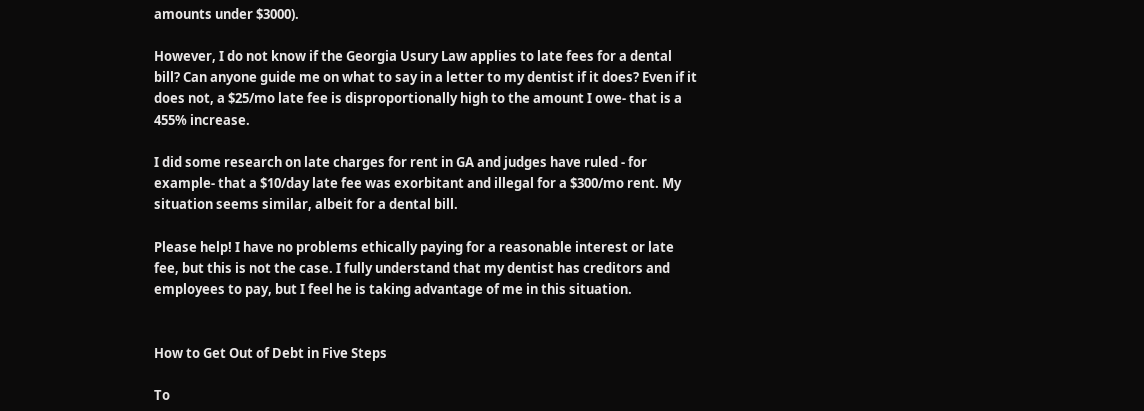amounts under $3000).

However, I do not know if the Georgia Usury Law applies to late fees for a dental bill? Can anyone guide me on what to say in a letter to my dentist if it does? Even if it does not, a $25/mo late fee is disproportionally high to the amount I owe- that is a 455% increase.

I did some research on late charges for rent in GA and judges have ruled - for example- that a $10/day late fee was exorbitant and illegal for a $300/mo rent. My situation seems similar, albeit for a dental bill.

Please help! I have no problems ethically paying for a reasonable interest or late fee, but this is not the case. I fully understand that my dentist has creditors and employees to pay, but I feel he is taking advantage of me in this situation.


How to Get Out of Debt in Five Steps

To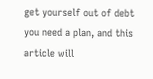get yourself out of debt you need a plan, and this article will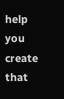help you create that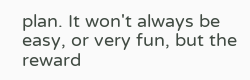plan. It won't always be easy, or very fun, but the reward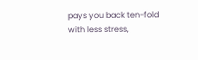pays you back ten-fold with less stress,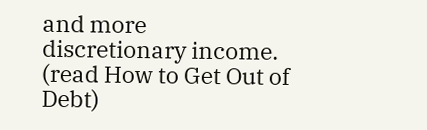and more discretionary income. (read How to Get Out of Debt)